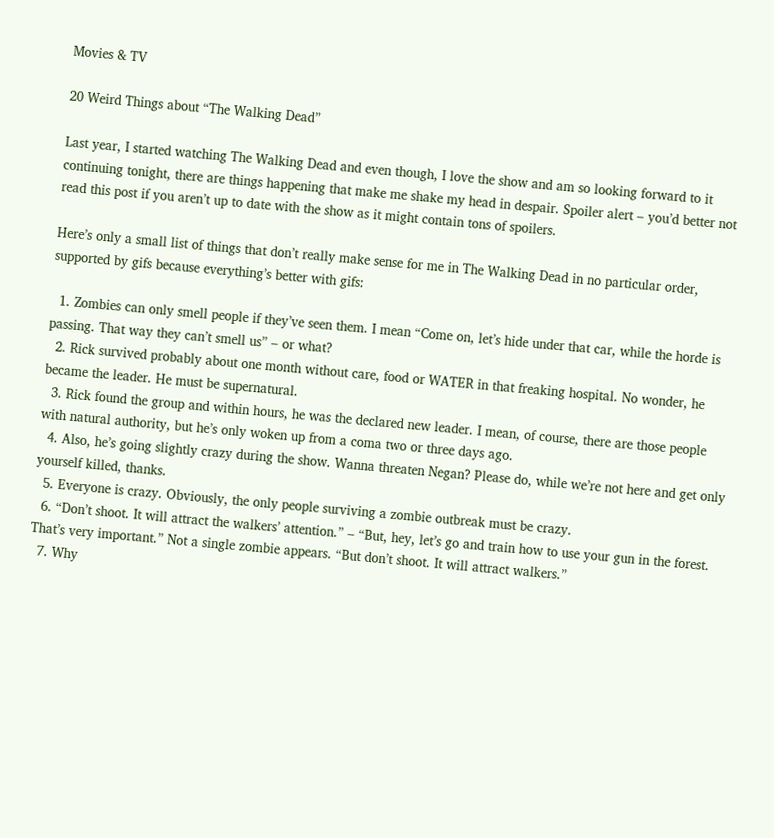Movies & TV

20 Weird Things about “The Walking Dead”

Last year, I started watching The Walking Dead and even though, I love the show and am so looking forward to it continuing tonight, there are things happening that make me shake my head in despair. Spoiler alert – you’d better not read this post if you aren’t up to date with the show as it might contain tons of spoilers.

Here’s only a small list of things that don’t really make sense for me in The Walking Dead in no particular order, supported by gifs because everything’s better with gifs:

  1. Zombies can only smell people if they’ve seen them. I mean “Come on, let’s hide under that car, while the horde is passing. That way they can’t smell us” – or what?
  2. Rick survived probably about one month without care, food or WATER in that freaking hospital. No wonder, he became the leader. He must be supernatural.
  3. Rick found the group and within hours, he was the declared new leader. I mean, of course, there are those people with natural authority, but he’s only woken up from a coma two or three days ago.
  4. Also, he’s going slightly crazy during the show. Wanna threaten Negan? Please do, while we’re not here and get only yourself killed, thanks.
  5. Everyone is crazy. Obviously, the only people surviving a zombie outbreak must be crazy.
  6. “Don’t shoot. It will attract the walkers’ attention.” – “But, hey, let’s go and train how to use your gun in the forest. That’s very important.” Not a single zombie appears. “But don’t shoot. It will attract walkers.”
  7. Why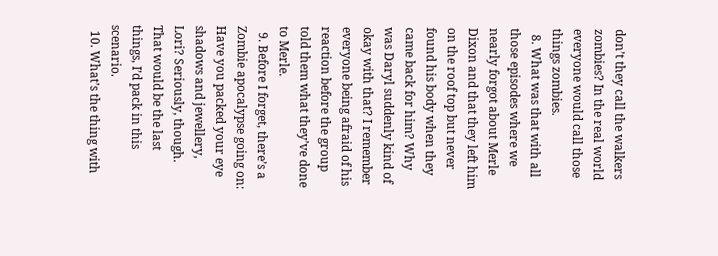don’t they call the walkers zombies? In the real world everyone would call those things zombies.
  8. What was that with all those episodes where we nearly forgot about Merle Dixon and that they left him on the roof top but never found his body when they came back for him? Why was Daryl suddenly kind of okay with that? I remember everyone being afraid of his reaction before the group told them what they’ve done to Merle.
  9. Before I forget, there’s a Zombie apocalypse going on: Have you packed your eye shadows and jewellery, Lori? Seriously, though. That would be the last things, I’d pack in this scenario.
  10. What’s the thing with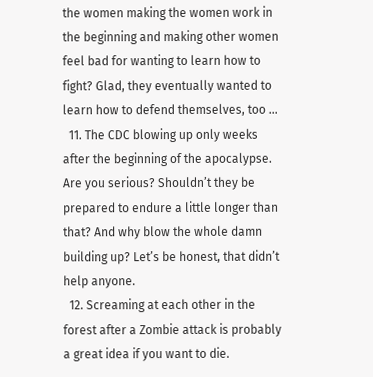the women making the women work in the beginning and making other women feel bad for wanting to learn how to fight? Glad, they eventually wanted to learn how to defend themselves, too …
  11. The CDC blowing up only weeks after the beginning of the apocalypse. Are you serious? Shouldn’t they be prepared to endure a little longer than that? And why blow the whole damn building up? Let’s be honest, that didn’t help anyone.
  12. Screaming at each other in the forest after a Zombie attack is probably a great idea if you want to die.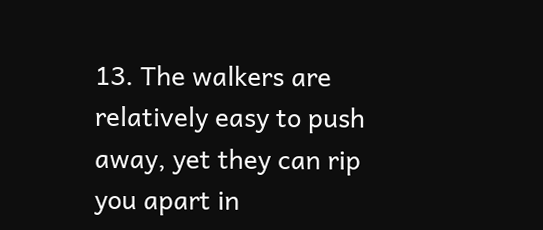13. The walkers are relatively easy to push away, yet they can rip you apart in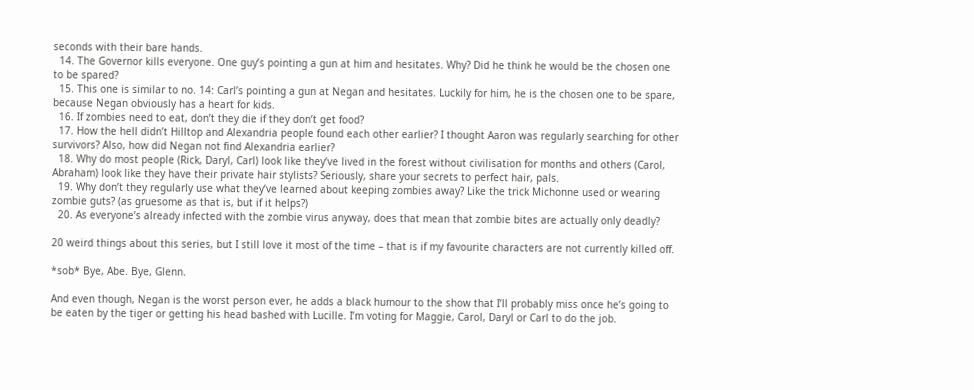seconds with their bare hands.
  14. The Governor kills everyone. One guy’s pointing a gun at him and hesitates. Why? Did he think he would be the chosen one to be spared?
  15. This one is similar to no. 14: Carl’s pointing a gun at Negan and hesitates. Luckily for him, he is the chosen one to be spare, because Negan obviously has a heart for kids.
  16. If zombies need to eat, don’t they die if they don’t get food?
  17. How the hell didn’t Hilltop and Alexandria people found each other earlier? I thought Aaron was regularly searching for other survivors? Also, how did Negan not find Alexandria earlier?
  18. Why do most people (Rick, Daryl, Carl) look like they’ve lived in the forest without civilisation for months and others (Carol, Abraham) look like they have their private hair stylists? Seriously, share your secrets to perfect hair, pals.
  19. Why don’t they regularly use what they’ve learned about keeping zombies away? Like the trick Michonne used or wearing zombie guts? (as gruesome as that is, but if it helps?)
  20. As everyone’s already infected with the zombie virus anyway, does that mean that zombie bites are actually only deadly?

20 weird things about this series, but I still love it most of the time – that is if my favourite characters are not currently killed off.

*sob* Bye, Abe. Bye, Glenn.

And even though, Negan is the worst person ever, he adds a black humour to the show that I’ll probably miss once he’s going to be eaten by the tiger or getting his head bashed with Lucille. I’m voting for Maggie, Carol, Daryl or Carl to do the job.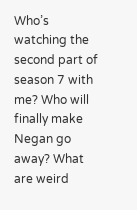Who’s watching the second part of season 7 with me? Who will finally make Negan go away? What are weird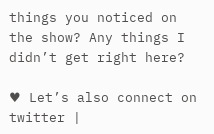things you noticed on the show? Any things I didn’t get right here?

♥ Let’s also connect on twitter |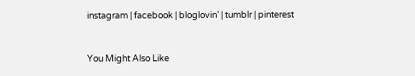instagram | facebook | bloglovin’ | tumblr | pinterest


You Might Also Like